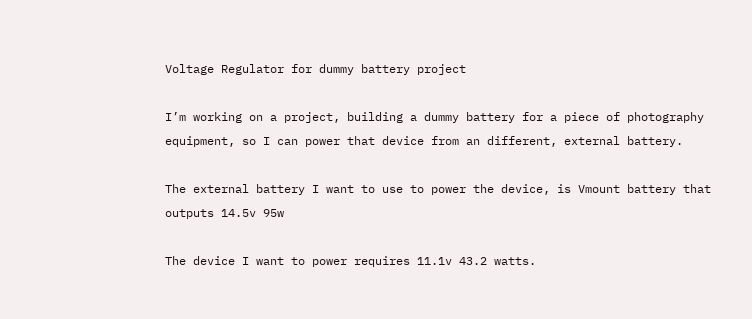Voltage Regulator for dummy battery project

I’m working on a project, building a dummy battery for a piece of photography equipment, so I can power that device from an different, external battery.

The external battery I want to use to power the device, is Vmount battery that outputs 14.5v 95w

The device I want to power requires 11.1v 43.2 watts.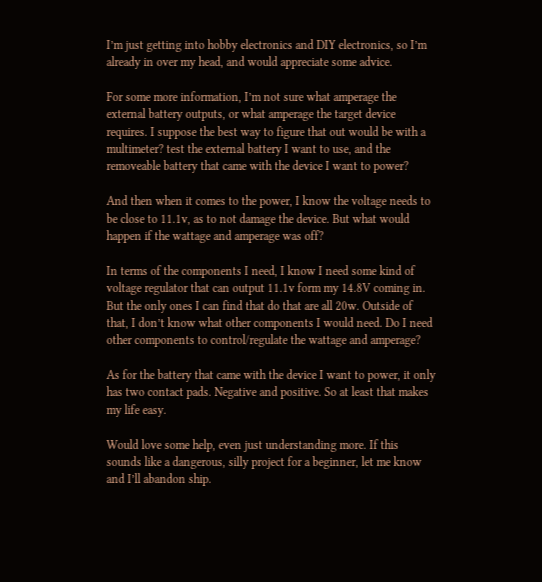I’m just getting into hobby electronics and DIY electronics, so I’m already in over my head, and would appreciate some advice.

For some more information, I’m not sure what amperage the external battery outputs, or what amperage the target device requires. I suppose the best way to figure that out would be with a multimeter? test the external battery I want to use, and the removeable battery that came with the device I want to power?

And then when it comes to the power, I know the voltage needs to be close to 11.1v, as to not damage the device. But what would happen if the wattage and amperage was off?

In terms of the components I need, I know I need some kind of voltage regulator that can output 11.1v form my 14.8V coming in. But the only ones I can find that do that are all 20w. Outside of that, I don’t know what other components I would need. Do I need other components to control/regulate the wattage and amperage?

As for the battery that came with the device I want to power, it only has two contact pads. Negative and positive. So at least that makes my life easy.

Would love some help, even just understanding more. If this sounds like a dangerous, silly project for a beginner, let me know and I’ll abandon ship.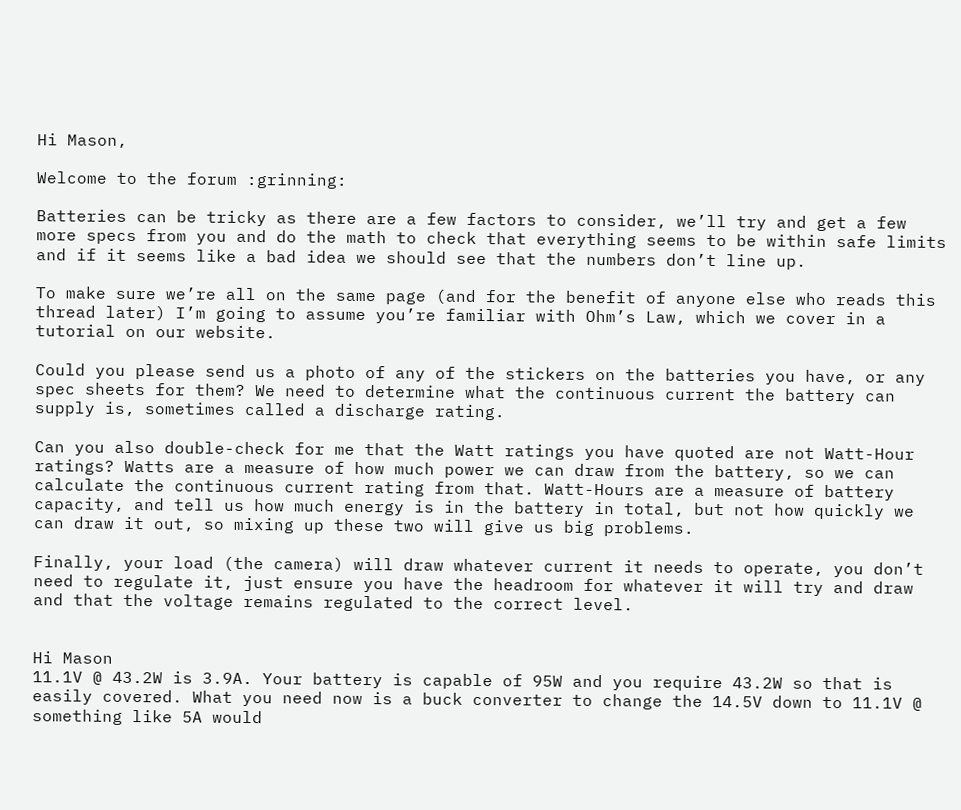Hi Mason,

Welcome to the forum :grinning:

Batteries can be tricky as there are a few factors to consider, we’ll try and get a few more specs from you and do the math to check that everything seems to be within safe limits and if it seems like a bad idea we should see that the numbers don’t line up.

To make sure we’re all on the same page (and for the benefit of anyone else who reads this thread later) I’m going to assume you’re familiar with Ohm’s Law, which we cover in a tutorial on our website.

Could you please send us a photo of any of the stickers on the batteries you have, or any spec sheets for them? We need to determine what the continuous current the battery can supply is, sometimes called a discharge rating.

Can you also double-check for me that the Watt ratings you have quoted are not Watt-Hour ratings? Watts are a measure of how much power we can draw from the battery, so we can calculate the continuous current rating from that. Watt-Hours are a measure of battery capacity, and tell us how much energy is in the battery in total, but not how quickly we can draw it out, so mixing up these two will give us big problems.

Finally, your load (the camera) will draw whatever current it needs to operate, you don’t need to regulate it, just ensure you have the headroom for whatever it will try and draw and that the voltage remains regulated to the correct level.


Hi Mason
11.1V @ 43.2W is 3.9A. Your battery is capable of 95W and you require 43.2W so that is easily covered. What you need now is a buck converter to change the 14.5V down to 11.1V @ something like 5A would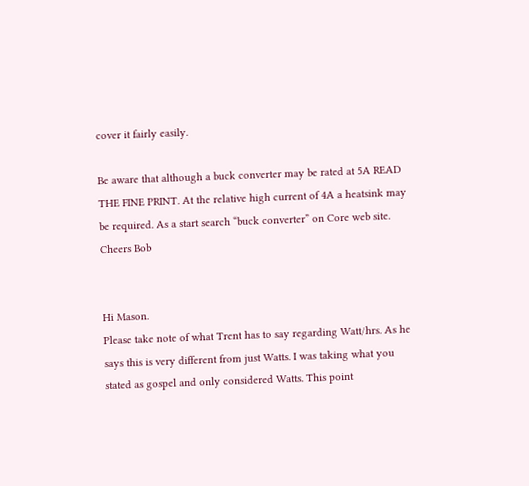cover it fairly easily.

Be aware that although a buck converter may be rated at 5A READ THE FINE PRINT. At the relative high current of 4A a heatsink may be required. As a start search “buck converter” on Core web site.
Cheers Bob


Hi Mason.
Please take note of what Trent has to say regarding Watt/hrs. As he says this is very different from just Watts. I was taking what you stated as gospel and only considered Watts. This point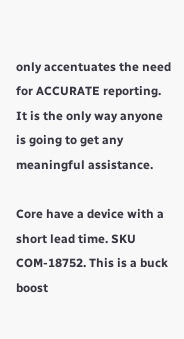only accentuates the need for ACCURATE reporting. It is the only way anyone is going to get any meaningful assistance.

Core have a device with a short lead time. SKU COM-18752. This is a buck boost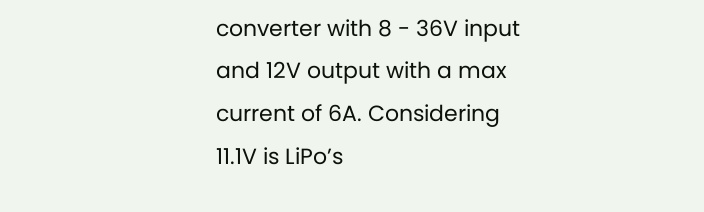converter with 8 - 36V input and 12V output with a max current of 6A. Considering 11.1V is LiPo’s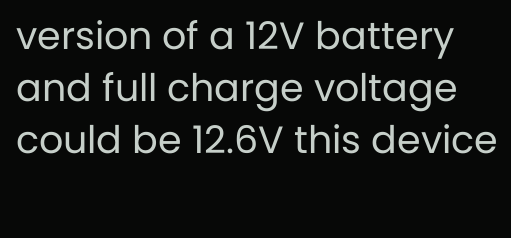version of a 12V battery and full charge voltage could be 12.6V this device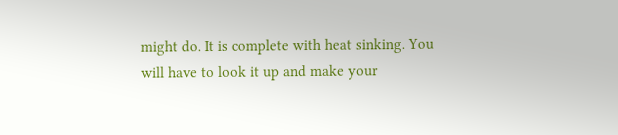might do. It is complete with heat sinking. You will have to look it up and make your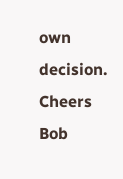own decision.
Cheers Bob